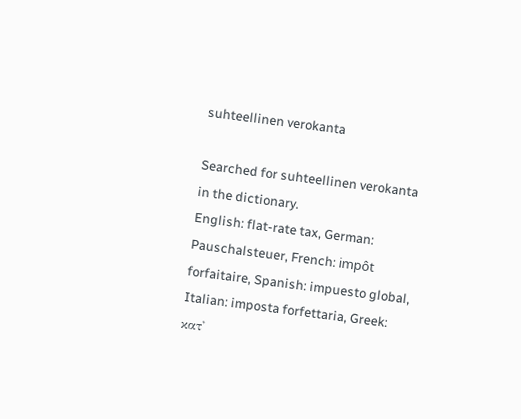suhteellinen verokanta

Searched for suhteellinen verokanta in the dictionary.
English: flat-rate tax, German: Pauschalsteuer, French: impôt forfaitaire, Spanish: impuesto global, Italian: imposta forfettaria, Greek: κατ'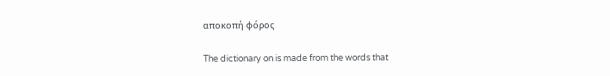απoκoπή φόρoς

The dictionary on is made from the words that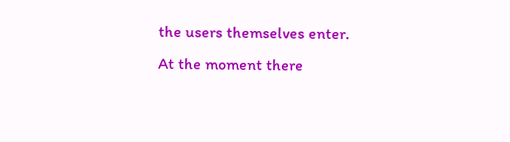the users themselves enter. At the moment there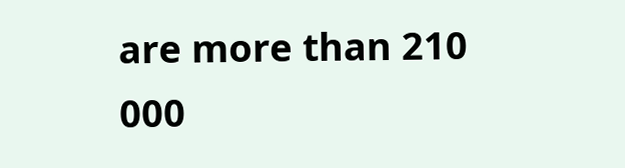are more than 210 000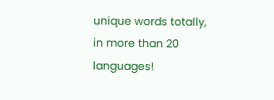unique words totally, in more than 20 languages!